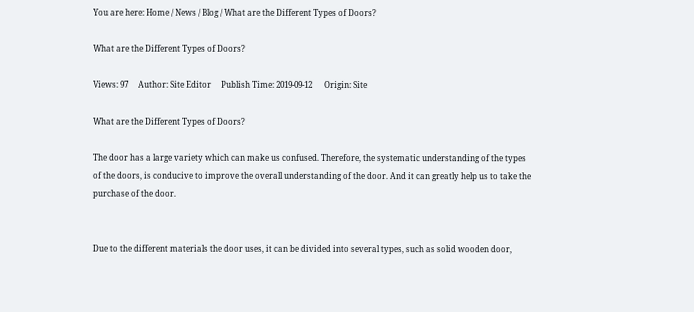You are here: Home / News / Blog / What are the Different Types of Doors?

What are the Different Types of Doors?

Views: 97     Author: Site Editor     Publish Time: 2019-09-12      Origin: Site

What are the Different Types of Doors?

The door has a large variety which can make us confused. Therefore, the systematic understanding of the types of the doors, is conducive to improve the overall understanding of the door. And it can greatly help us to take the purchase of the door.


Due to the different materials the door uses, it can be divided into several types, such as solid wooden door,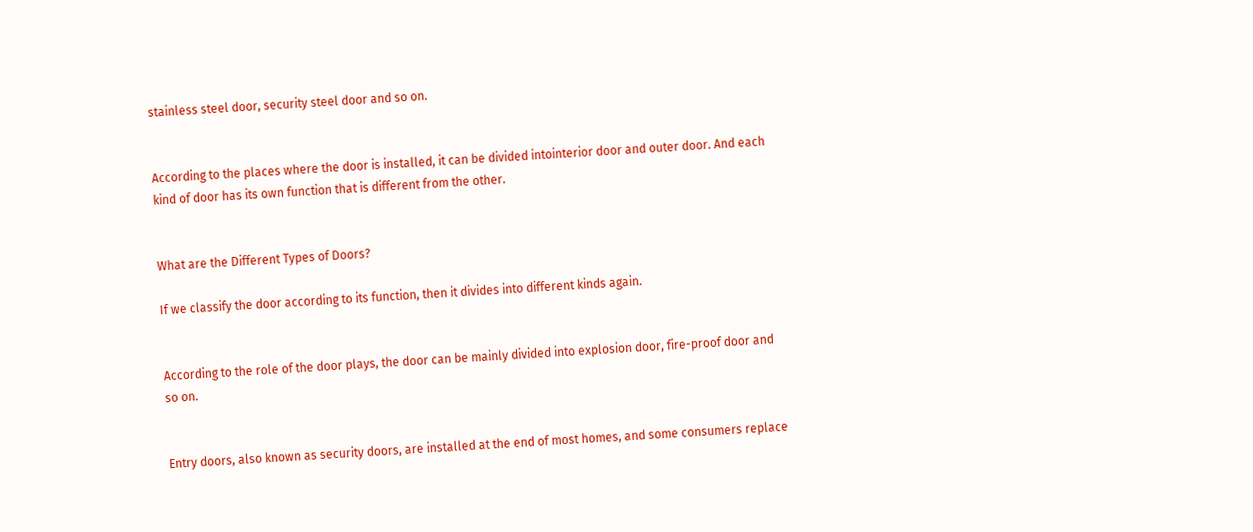stainless steel door, security steel door and so on.


According to the places where the door is installed, it can be divided intointerior door and outer door. And each kind of door has its own function that is different from the other.


What are the Different Types of Doors?

If we classify the door according to its function, then it divides into different kinds again.


According to the role of the door plays, the door can be mainly divided into explosion door, fire-proof door and so on.


Entry doors, also known as security doors, are installed at the end of most homes, and some consumers replace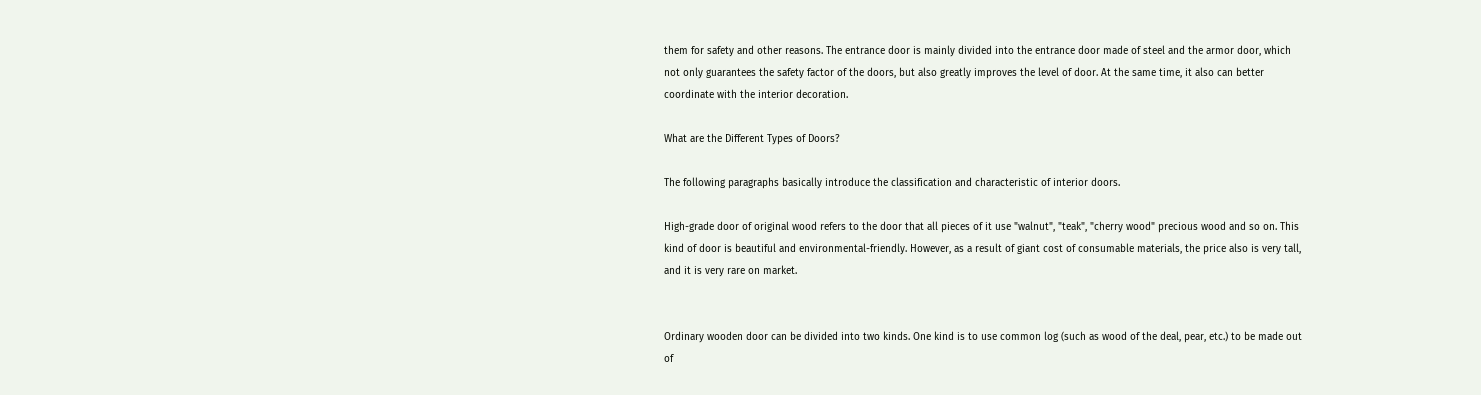them for safety and other reasons. The entrance door is mainly divided into the entrance door made of steel and the armor door, which not only guarantees the safety factor of the doors, but also greatly improves the level of door. At the same time, it also can better coordinate with the interior decoration.

What are the Different Types of Doors?

The following paragraphs basically introduce the classification and characteristic of interior doors.

High-grade door of original wood refers to the door that all pieces of it use "walnut", "teak", "cherry wood" precious wood and so on. This kind of door is beautiful and environmental-friendly. However, as a result of giant cost of consumable materials, the price also is very tall, and it is very rare on market.


Ordinary wooden door can be divided into two kinds. One kind is to use common log (such as wood of the deal, pear, etc.) to be made out of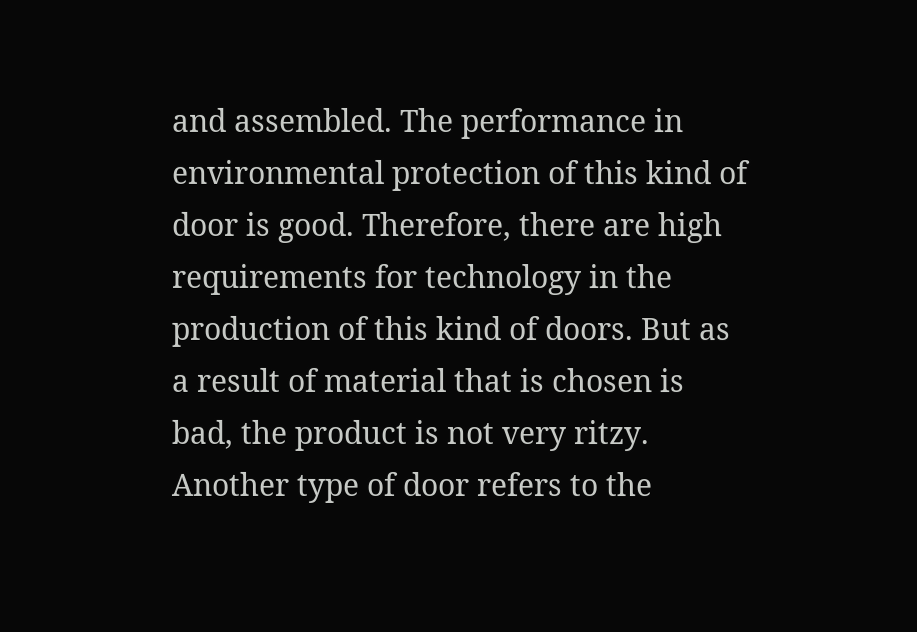and assembled. The performance in environmental protection of this kind of door is good. Therefore, there are high requirements for technology in the production of this kind of doors. But as a result of material that is chosen is bad, the product is not very ritzy. Another type of door refers to the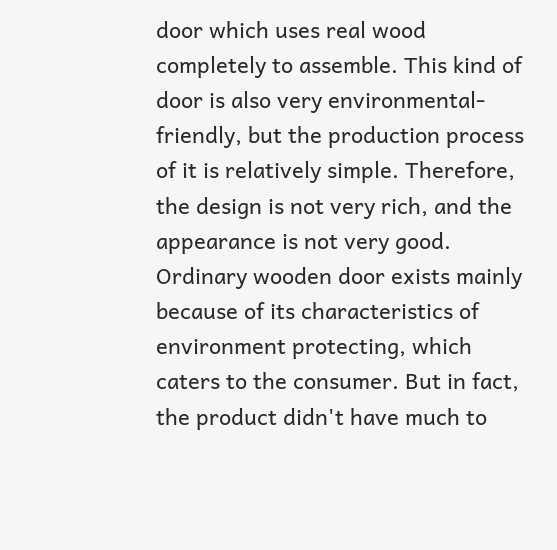door which uses real wood completely to assemble. This kind of door is also very environmental-friendly, but the production process of it is relatively simple. Therefore, the design is not very rich, and the appearance is not very good. Ordinary wooden door exists mainly because of its characteristics of environment protecting, which caters to the consumer. But in fact, the product didn't have much to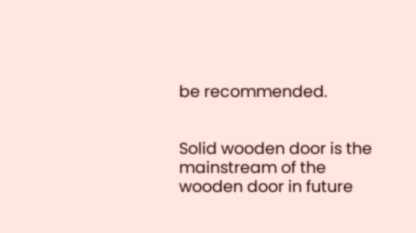be recommended.


Solid wooden door is the mainstream of the wooden door in future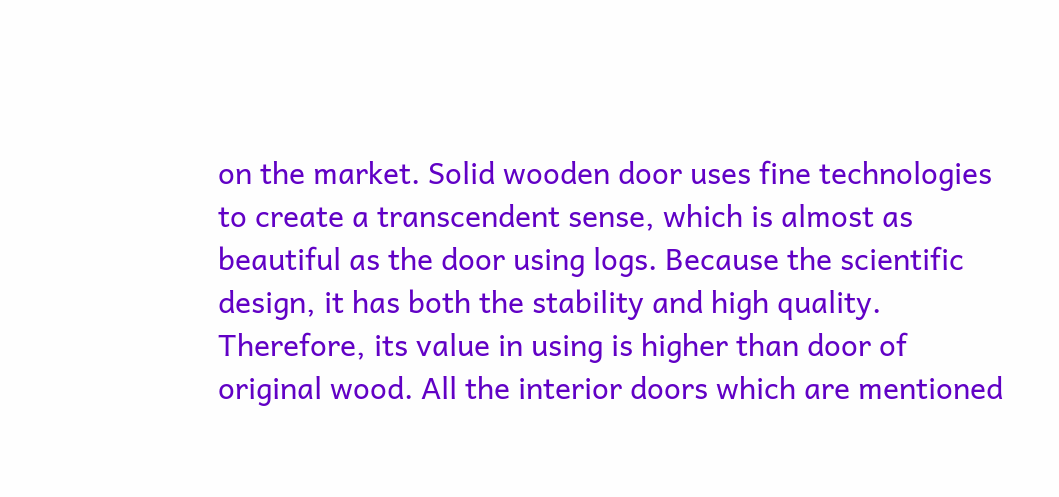on the market. Solid wooden door uses fine technologies to create a transcendent sense, which is almost as beautiful as the door using logs. Because the scientific design, it has both the stability and high quality. Therefore, its value in using is higher than door of original wood. All the interior doors which are mentioned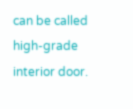can be called high-grade interior door.